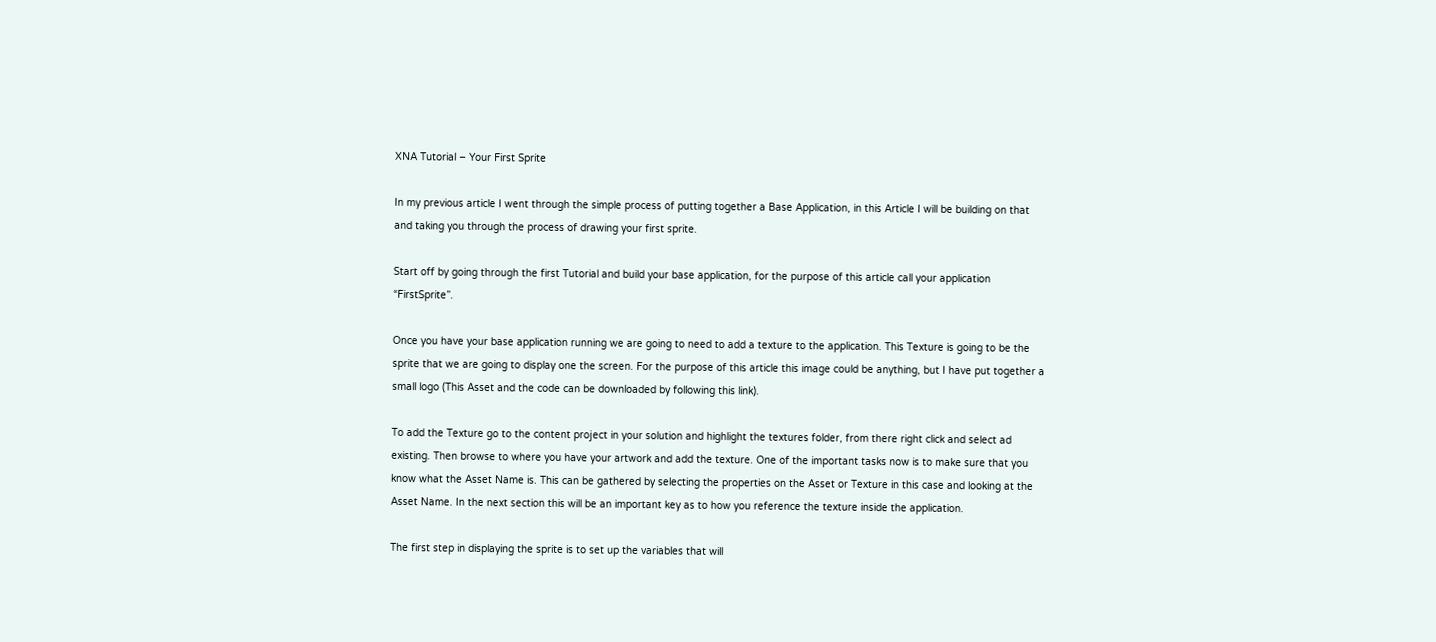XNA Tutorial – Your First Sprite

In my previous article I went through the simple process of putting together a Base Application, in this Article I will be building on that and taking you through the process of drawing your first sprite.

Start off by going through the first Tutorial and build your base application, for the purpose of this article call your application “FirstSprite”.

Once you have your base application running we are going to need to add a texture to the application. This Texture is going to be the sprite that we are going to display one the screen. For the purpose of this article this image could be anything, but I have put together a small logo (This Asset and the code can be downloaded by following this link).

To add the Texture go to the content project in your solution and highlight the textures folder, from there right click and select ad existing. Then browse to where you have your artwork and add the texture. One of the important tasks now is to make sure that you know what the Asset Name is. This can be gathered by selecting the properties on the Asset or Texture in this case and looking at the Asset Name. In the next section this will be an important key as to how you reference the texture inside the application.

The first step in displaying the sprite is to set up the variables that will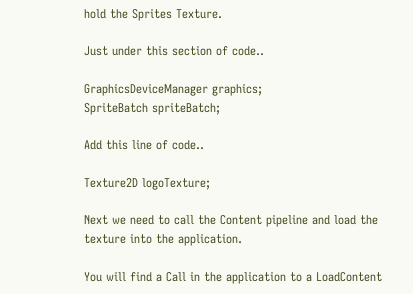hold the Sprites Texture.

Just under this section of code..

GraphicsDeviceManager graphics;
SpriteBatch spriteBatch;

Add this line of code..

Texture2D logoTexture;

Next we need to call the Content pipeline and load the texture into the application.

You will find a Call in the application to a LoadContent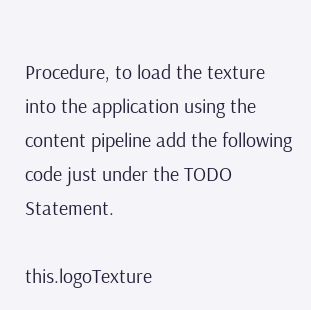Procedure, to load the texture into the application using the content pipeline add the following code just under the TODO Statement.

this.logoTexture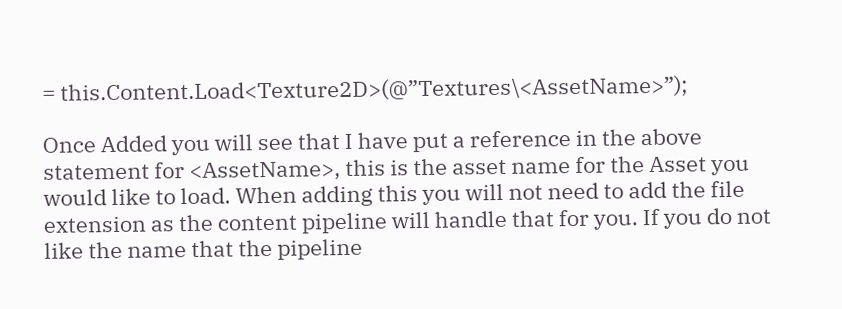= this.Content.Load<Texture2D>(@”Textures\<AssetName>”);

Once Added you will see that I have put a reference in the above statement for <AssetName>, this is the asset name for the Asset you would like to load. When adding this you will not need to add the file extension as the content pipeline will handle that for you. If you do not like the name that the pipeline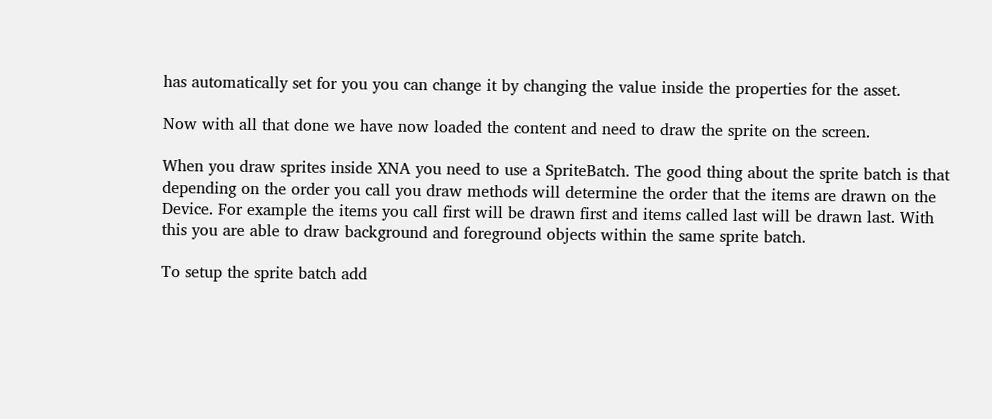has automatically set for you you can change it by changing the value inside the properties for the asset.

Now with all that done we have now loaded the content and need to draw the sprite on the screen.

When you draw sprites inside XNA you need to use a SpriteBatch. The good thing about the sprite batch is that depending on the order you call you draw methods will determine the order that the items are drawn on the Device. For example the items you call first will be drawn first and items called last will be drawn last. With this you are able to draw background and foreground objects within the same sprite batch.

To setup the sprite batch add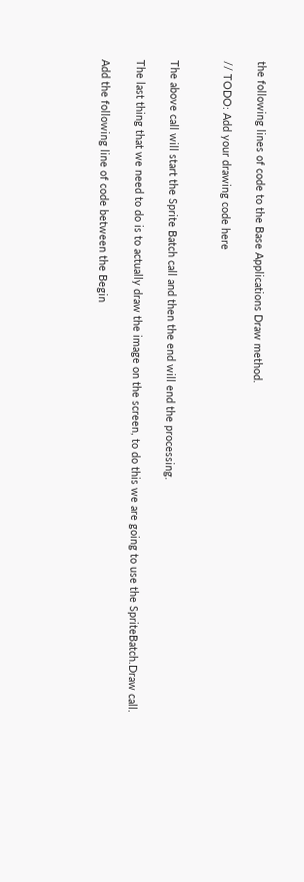the following lines of code to the Base Applications Draw method.

// TODO: Add your drawing code here


The above call will start the Sprite Batch call and then the end will end the processing.

The last thing that we need to do is to actually draw the image on the screen, to do this we are going to use the SpriteBatch.Draw call.

Add the following line of code between the Begin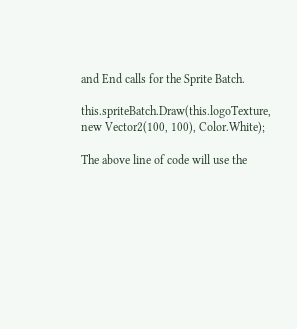and End calls for the Sprite Batch.

this.spriteBatch.Draw(this.logoTexture, new Vector2(100, 100), Color.White);

The above line of code will use the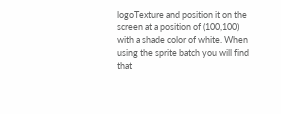logoTexture and position it on the screen at a position of (100,100) with a shade color of white. When using the sprite batch you will find that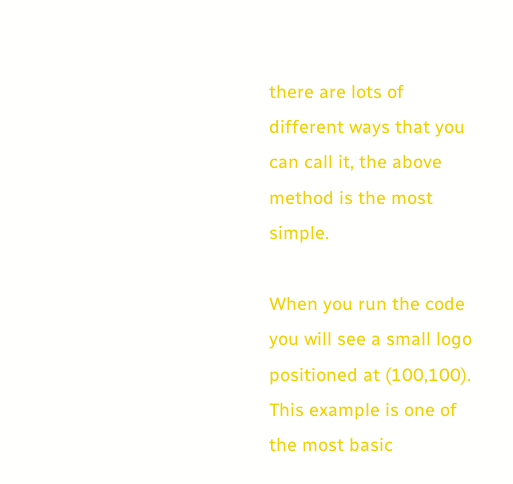there are lots of different ways that you can call it, the above method is the most simple.

When you run the code you will see a small logo positioned at (100,100). This example is one of the most basic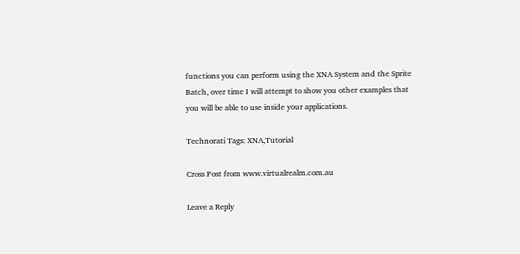functions you can perform using the XNA System and the Sprite Batch, over time I will attempt to show you other examples that you will be able to use inside your applications.

Technorati Tags: XNA,Tutorial

Cross Post from www.virtualrealm.com.au

Leave a Reply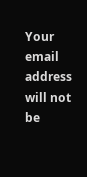Your email address will not be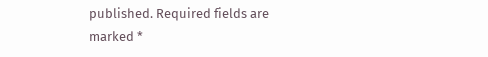published. Required fields are marked *